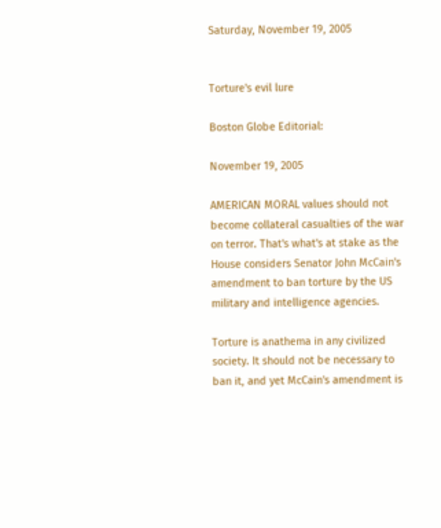Saturday, November 19, 2005


Torture's evil lure

Boston Globe Editorial:

November 19, 2005

AMERICAN MORAL values should not become collateral casualties of the war on terror. That's what's at stake as the House considers Senator John McCain's amendment to ban torture by the US military and intelligence agencies.

Torture is anathema in any civilized society. It should not be necessary to ban it, and yet McCain's amendment is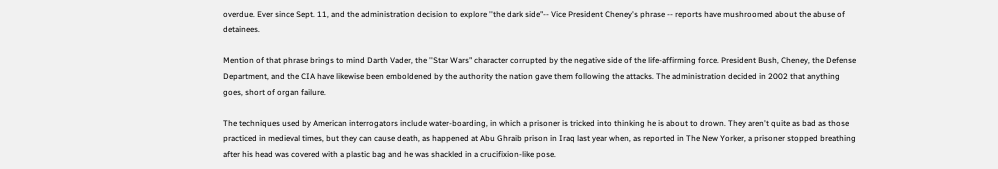overdue. Ever since Sept. 11, and the administration decision to explore ''the dark side"-- Vice President Cheney's phrase -- reports have mushroomed about the abuse of detainees.

Mention of that phrase brings to mind Darth Vader, the ''Star Wars" character corrupted by the negative side of the life-affirming force. President Bush, Cheney, the Defense Department, and the CIA have likewise been emboldened by the authority the nation gave them following the attacks. The administration decided in 2002 that anything goes, short of organ failure.

The techniques used by American interrogators include water-boarding, in which a prisoner is tricked into thinking he is about to drown. They aren't quite as bad as those practiced in medieval times, but they can cause death, as happened at Abu Ghraib prison in Iraq last year when, as reported in The New Yorker, a prisoner stopped breathing after his head was covered with a plastic bag and he was shackled in a crucifixion-like pose.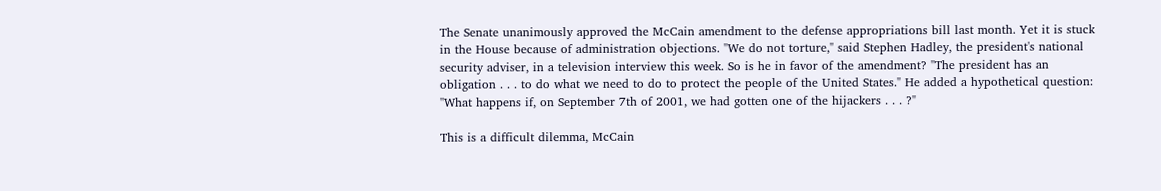The Senate unanimously approved the McCain amendment to the defense appropriations bill last month. Yet it is stuck in the House because of administration objections. ''We do not torture," said Stephen Hadley, the president's national security adviser, in a television interview this week. So is he in favor of the amendment? ''The president has an obligation . . . to do what we need to do to protect the people of the United States." He added a hypothetical question: ''What happens if, on September 7th of 2001, we had gotten one of the hijackers . . . ?"

This is a difficult dilemma, McCain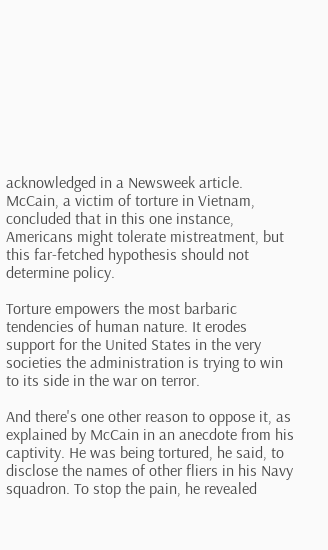acknowledged in a Newsweek article. McCain, a victim of torture in Vietnam, concluded that in this one instance, Americans might tolerate mistreatment, but this far-fetched hypothesis should not determine policy.

Torture empowers the most barbaric tendencies of human nature. It erodes support for the United States in the very societies the administration is trying to win to its side in the war on terror.

And there's one other reason to oppose it, as explained by McCain in an anecdote from his captivity. He was being tortured, he said, to disclose the names of other fliers in his Navy squadron. To stop the pain, he revealed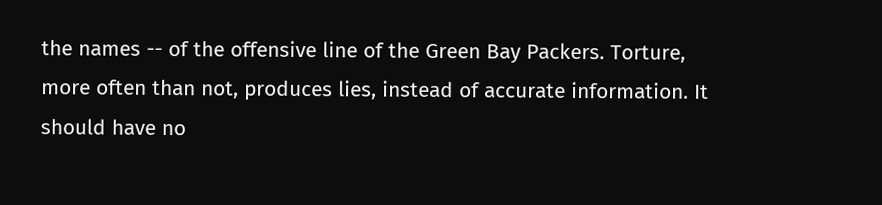the names -- of the offensive line of the Green Bay Packers. Torture, more often than not, produces lies, instead of accurate information. It should have no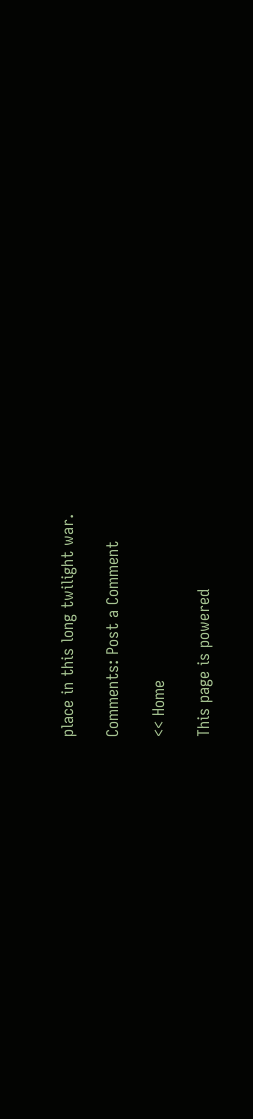place in this long twilight war.

Comments: Post a Comment

<< Home

This page is powered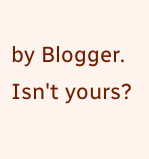by Blogger. Isn't yours?